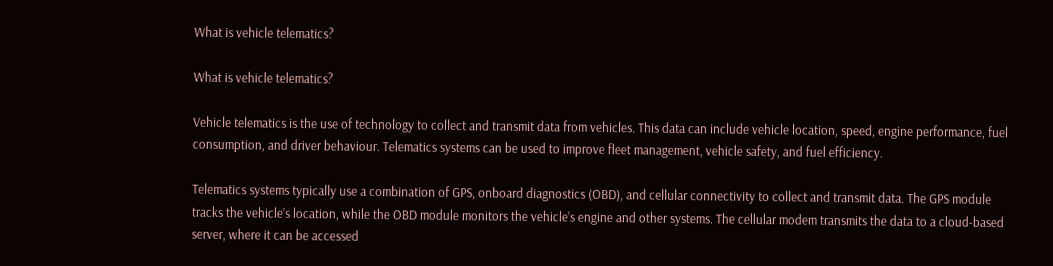What is vehicle telematics?

What is vehicle telematics?

Vehicle telematics is the use of technology to collect and transmit data from vehicles. This data can include vehicle location, speed, engine performance, fuel consumption, and driver behaviour. Telematics systems can be used to improve fleet management, vehicle safety, and fuel efficiency.

Telematics systems typically use a combination of GPS, onboard diagnostics (OBD), and cellular connectivity to collect and transmit data. The GPS module tracks the vehicle’s location, while the OBD module monitors the vehicle’s engine and other systems. The cellular modem transmits the data to a cloud-based server, where it can be accessed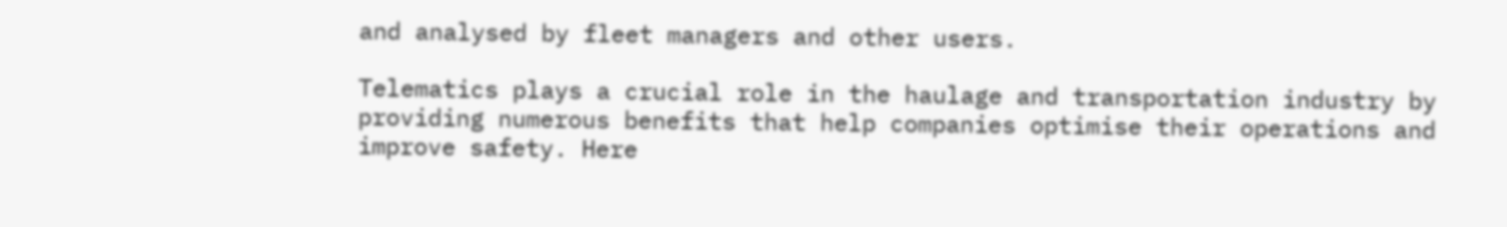and analysed by fleet managers and other users.

Telematics plays a crucial role in the haulage and transportation industry by providing numerous benefits that help companies optimise their operations and improve safety. Here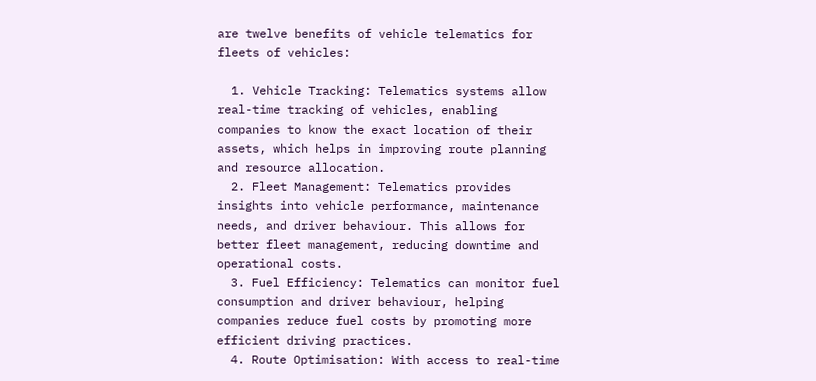are twelve benefits of vehicle telematics for fleets of vehicles:

  1. Vehicle Tracking: Telematics systems allow real-time tracking of vehicles, enabling companies to know the exact location of their assets, which helps in improving route planning and resource allocation.
  2. Fleet Management: Telematics provides insights into vehicle performance, maintenance needs, and driver behaviour. This allows for better fleet management, reducing downtime and operational costs.
  3. Fuel Efficiency: Telematics can monitor fuel consumption and driver behaviour, helping companies reduce fuel costs by promoting more efficient driving practices.
  4. Route Optimisation: With access to real-time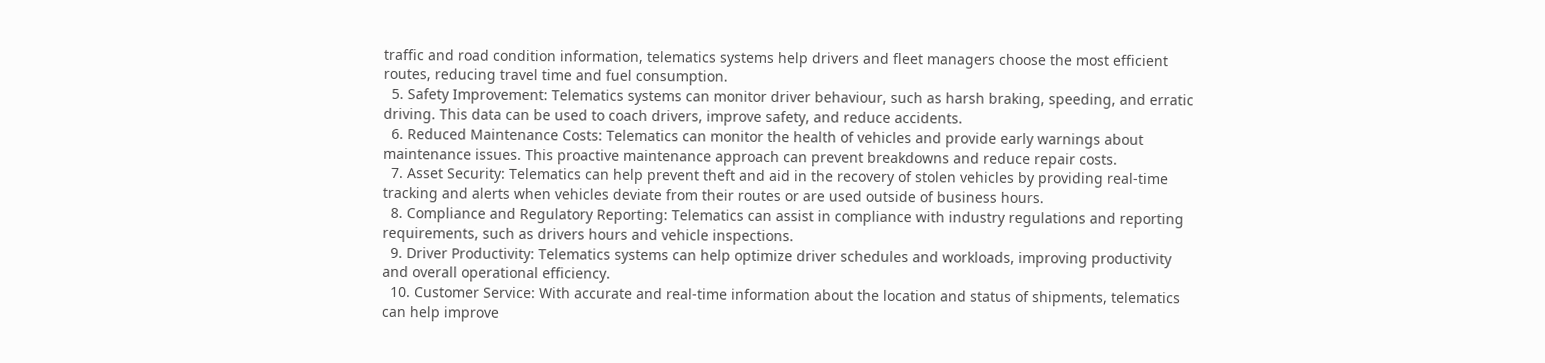traffic and road condition information, telematics systems help drivers and fleet managers choose the most efficient routes, reducing travel time and fuel consumption.
  5. Safety Improvement: Telematics systems can monitor driver behaviour, such as harsh braking, speeding, and erratic driving. This data can be used to coach drivers, improve safety, and reduce accidents.
  6. Reduced Maintenance Costs: Telematics can monitor the health of vehicles and provide early warnings about maintenance issues. This proactive maintenance approach can prevent breakdowns and reduce repair costs.
  7. Asset Security: Telematics can help prevent theft and aid in the recovery of stolen vehicles by providing real-time tracking and alerts when vehicles deviate from their routes or are used outside of business hours.
  8. Compliance and Regulatory Reporting: Telematics can assist in compliance with industry regulations and reporting requirements, such as drivers hours and vehicle inspections.
  9. Driver Productivity: Telematics systems can help optimize driver schedules and workloads, improving productivity and overall operational efficiency.
  10. Customer Service: With accurate and real-time information about the location and status of shipments, telematics can help improve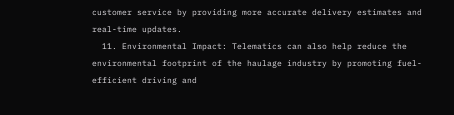customer service by providing more accurate delivery estimates and real-time updates.
  11. Environmental Impact: Telematics can also help reduce the environmental footprint of the haulage industry by promoting fuel-efficient driving and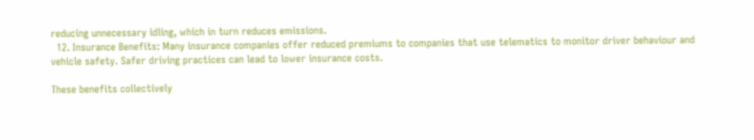reducing unnecessary idling, which in turn reduces emissions.
  12. Insurance Benefits: Many insurance companies offer reduced premiums to companies that use telematics to monitor driver behaviour and vehicle safety. Safer driving practices can lead to lower insurance costs.

These benefits collectively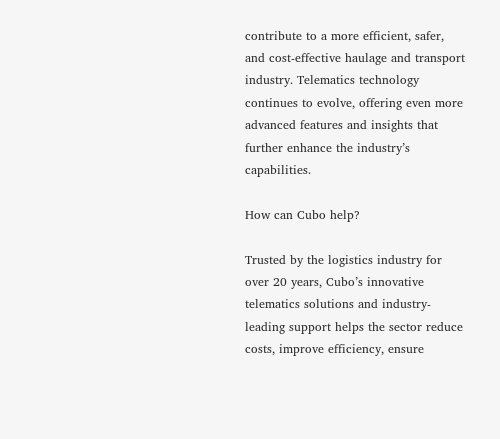contribute to a more efficient, safer, and cost-effective haulage and transport industry. Telematics technology continues to evolve, offering even more advanced features and insights that further enhance the industry’s capabilities.

How can Cubo help?

Trusted by the logistics industry for over 20 years, Cubo’s innovative telematics solutions and industry-leading support helps the sector reduce costs, improve efficiency, ensure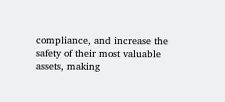compliance, and increase the safety of their most valuable assets, making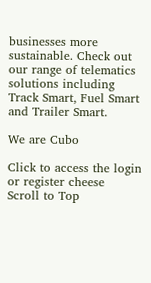businesses more sustainable. Check out our range of telematics solutions including Track Smart, Fuel Smart and Trailer Smart.

We are Cubo

Click to access the login or register cheese
Scroll to Top